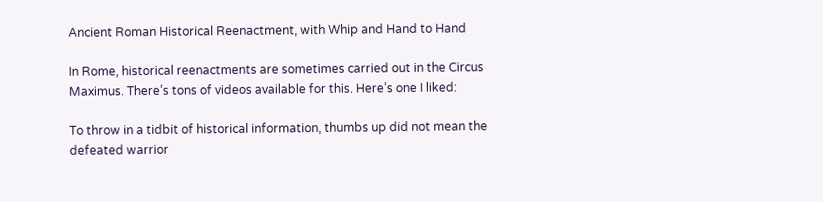Ancient Roman Historical Reenactment, with Whip and Hand to Hand

In Rome, historical reenactments are sometimes carried out in the Circus Maximus. There’s tons of videos available for this. Here’s one I liked:

To throw in a tidbit of historical information, thumbs up did not mean the defeated warrior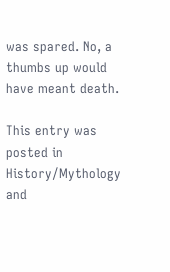was spared. No, a thumbs up would have meant death.

This entry was posted in History/Mythology and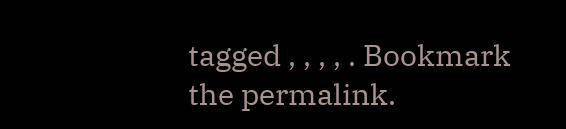tagged , , , , . Bookmark the permalink.